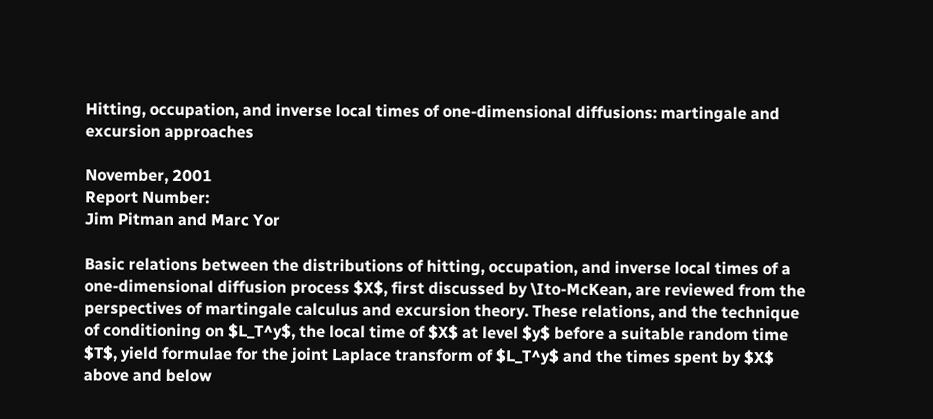Hitting, occupation, and inverse local times of one-dimensional diffusions: martingale and excursion approaches

November, 2001
Report Number:
Jim Pitman and Marc Yor

Basic relations between the distributions of hitting, occupation, and inverse local times of a one-dimensional diffusion process $X$, first discussed by \Ito-McKean, are reviewed from the perspectives of martingale calculus and excursion theory. These relations, and the technique of conditioning on $L_T^y$, the local time of $X$ at level $y$ before a suitable random time $T$, yield formulae for the joint Laplace transform of $L_T^y$ and the times spent by $X$ above and below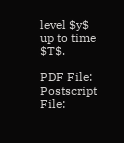level $y$ up to time $T$.

PDF File:
Postscript File: